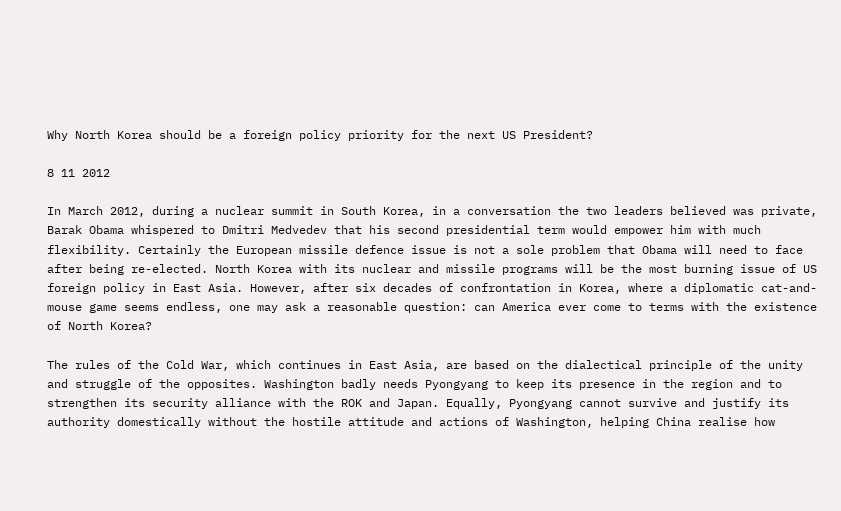Why North Korea should be a foreign policy priority for the next US President?

8 11 2012

In March 2012, during a nuclear summit in South Korea, in a conversation the two leaders believed was private, Barak Obama whispered to Dmitri Medvedev that his second presidential term would empower him with much flexibility. Certainly the European missile defence issue is not a sole problem that Obama will need to face after being re-elected. North Korea with its nuclear and missile programs will be the most burning issue of US foreign policy in East Asia. However, after six decades of confrontation in Korea, where a diplomatic cat-and-mouse game seems endless, one may ask a reasonable question: can America ever come to terms with the existence of North Korea?

The rules of the Cold War, which continues in East Asia, are based on the dialectical principle of the unity and struggle of the opposites. Washington badly needs Pyongyang to keep its presence in the region and to strengthen its security alliance with the ROK and Japan. Equally, Pyongyang cannot survive and justify its authority domestically without the hostile attitude and actions of Washington, helping China realise how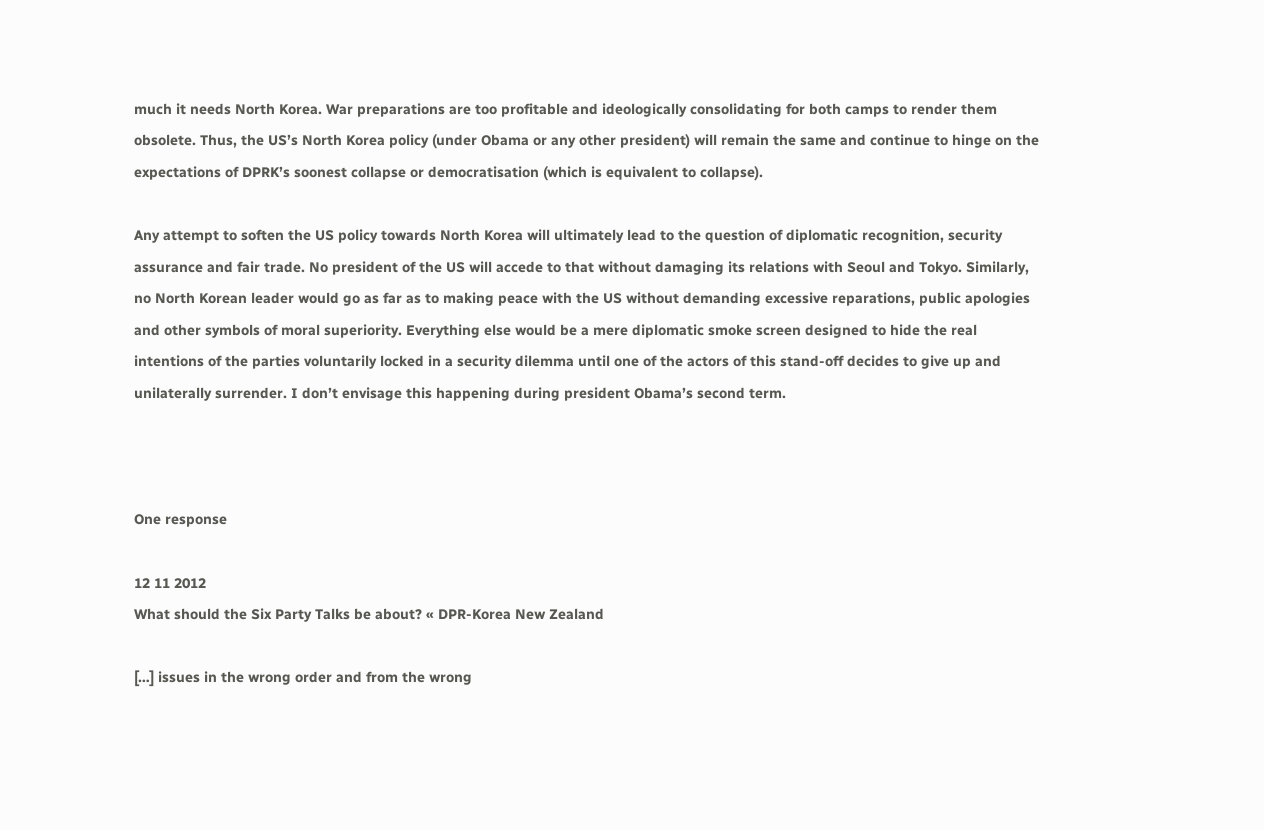much it needs North Korea. War preparations are too profitable and ideologically consolidating for both camps to render them obsolete. Thus, the US’s North Korea policy (under Obama or any other president) will remain the same and continue to hinge on the expectations of DPRK’s soonest collapse or democratisation (which is equivalent to collapse).

Any attempt to soften the US policy towards North Korea will ultimately lead to the question of diplomatic recognition, security assurance and fair trade. No president of the US will accede to that without damaging its relations with Seoul and Tokyo. Similarly, no North Korean leader would go as far as to making peace with the US without demanding excessive reparations, public apologies and other symbols of moral superiority. Everything else would be a mere diplomatic smoke screen designed to hide the real intentions of the parties voluntarily locked in a security dilemma until one of the actors of this stand-off decides to give up and unilaterally surrender. I don’t envisage this happening during president Obama’s second term.



One response

12 11 2012
What should the Six Party Talks be about? « DPR-Korea New Zealand

[…] issues in the wrong order and from the wrong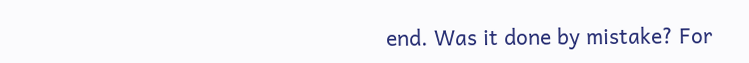end. Was it done by mistake? For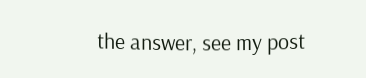the answer, see my post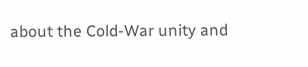about the Cold-War unity and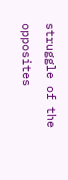struggle of the opposites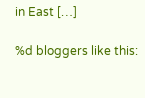in East […]

%d bloggers like this: